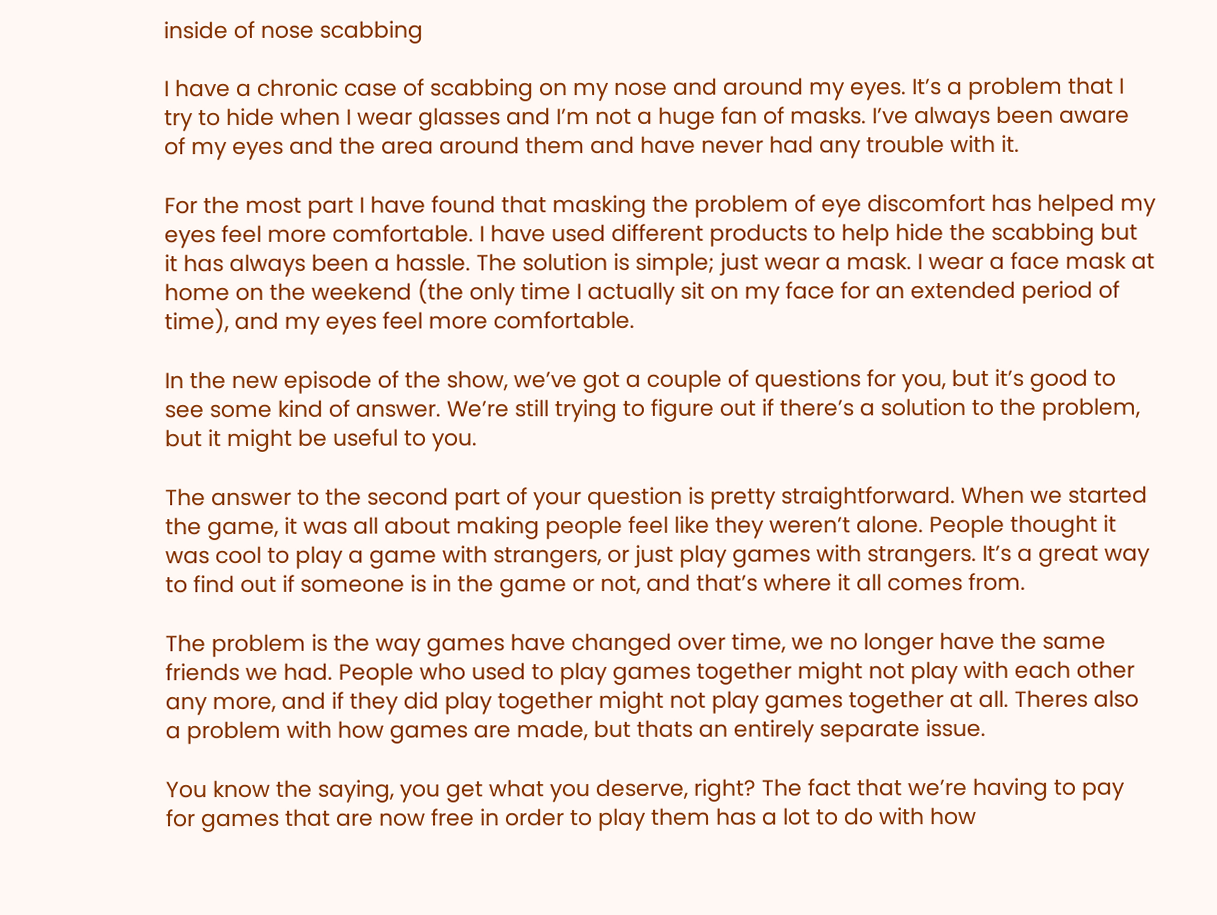inside of nose scabbing

I have a chronic case of scabbing on my nose and around my eyes. It’s a problem that I try to hide when I wear glasses and I’m not a huge fan of masks. I’ve always been aware of my eyes and the area around them and have never had any trouble with it.

For the most part I have found that masking the problem of eye discomfort has helped my eyes feel more comfortable. I have used different products to help hide the scabbing but it has always been a hassle. The solution is simple; just wear a mask. I wear a face mask at home on the weekend (the only time I actually sit on my face for an extended period of time), and my eyes feel more comfortable.

In the new episode of the show, we’ve got a couple of questions for you, but it’s good to see some kind of answer. We’re still trying to figure out if there’s a solution to the problem, but it might be useful to you.

The answer to the second part of your question is pretty straightforward. When we started the game, it was all about making people feel like they weren’t alone. People thought it was cool to play a game with strangers, or just play games with strangers. It’s a great way to find out if someone is in the game or not, and that’s where it all comes from.

The problem is the way games have changed over time, we no longer have the same friends we had. People who used to play games together might not play with each other any more, and if they did play together might not play games together at all. Theres also a problem with how games are made, but thats an entirely separate issue.

You know the saying, you get what you deserve, right? The fact that we’re having to pay for games that are now free in order to play them has a lot to do with how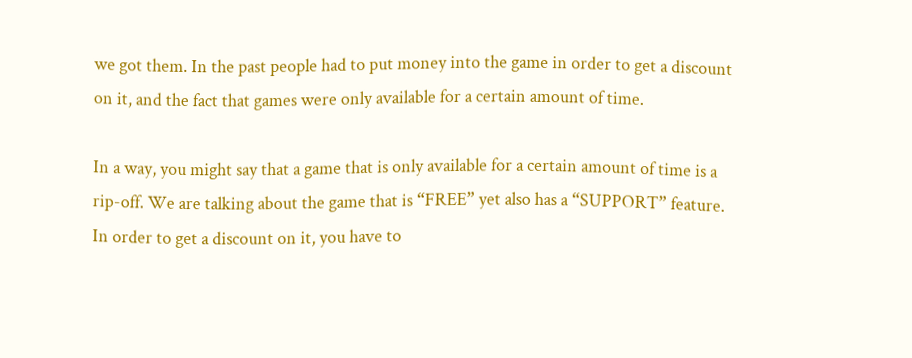we got them. In the past people had to put money into the game in order to get a discount on it, and the fact that games were only available for a certain amount of time.

In a way, you might say that a game that is only available for a certain amount of time is a rip-off. We are talking about the game that is “FREE” yet also has a “SUPPORT” feature. In order to get a discount on it, you have to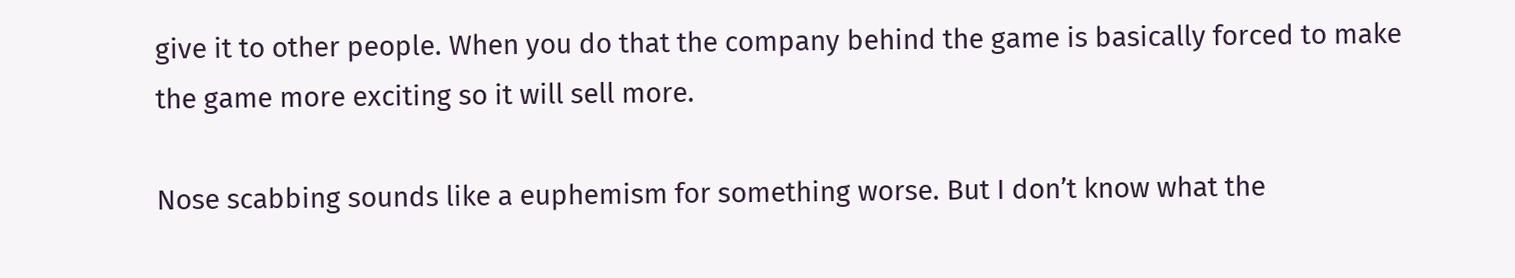give it to other people. When you do that the company behind the game is basically forced to make the game more exciting so it will sell more.

Nose scabbing sounds like a euphemism for something worse. But I don’t know what the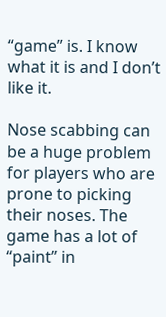“game” is. I know what it is and I don’t like it.

Nose scabbing can be a huge problem for players who are prone to picking their noses. The game has a lot of “paint” in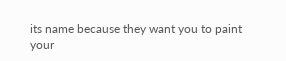its name because they want you to paint your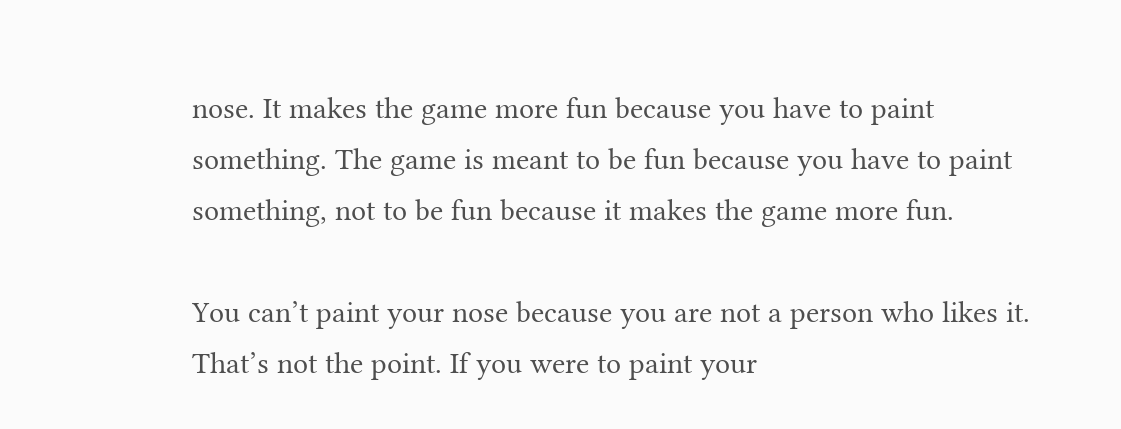nose. It makes the game more fun because you have to paint something. The game is meant to be fun because you have to paint something, not to be fun because it makes the game more fun.

You can’t paint your nose because you are not a person who likes it. That’s not the point. If you were to paint your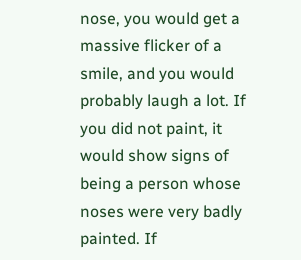nose, you would get a massive flicker of a smile, and you would probably laugh a lot. If you did not paint, it would show signs of being a person whose noses were very badly painted. If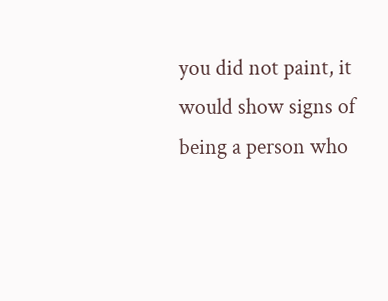you did not paint, it would show signs of being a person who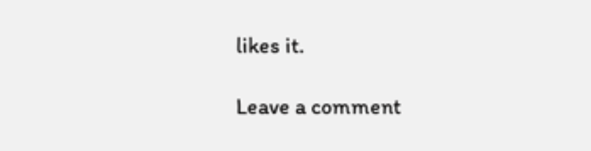likes it.

Leave a comment